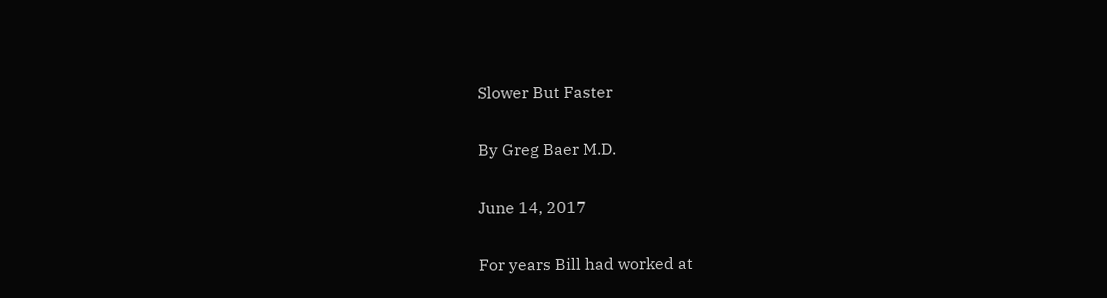Slower But Faster

By Greg Baer M.D.

June 14, 2017

For years Bill had worked at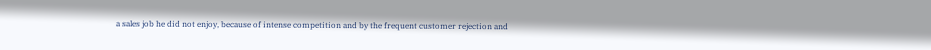a sales job he did not enjoy, because of intense competition and by the frequent customer rejection and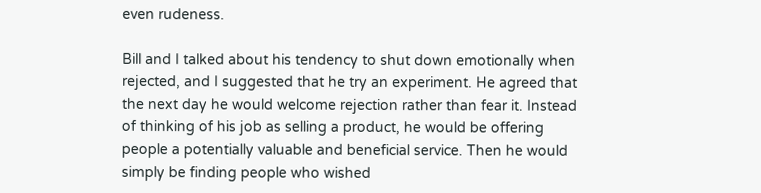even rudeness.

Bill and I talked about his tendency to shut down emotionally when rejected, and I suggested that he try an experiment. He agreed that the next day he would welcome rejection rather than fear it. Instead of thinking of his job as selling a product, he would be offering people a potentially valuable and beneficial service. Then he would simply be finding people who wished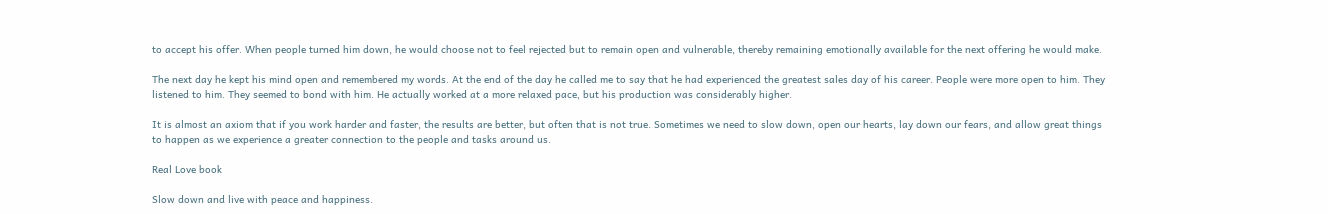to accept his offer. When people turned him down, he would choose not to feel rejected but to remain open and vulnerable, thereby remaining emotionally available for the next offering he would make.

The next day he kept his mind open and remembered my words. At the end of the day he called me to say that he had experienced the greatest sales day of his career. People were more open to him. They listened to him. They seemed to bond with him. He actually worked at a more relaxed pace, but his production was considerably higher.

It is almost an axiom that if you work harder and faster, the results are better, but often that is not true. Sometimes we need to slow down, open our hearts, lay down our fears, and allow great things to happen as we experience a greater connection to the people and tasks around us.

Real Love book

Slow down and live with peace and happiness.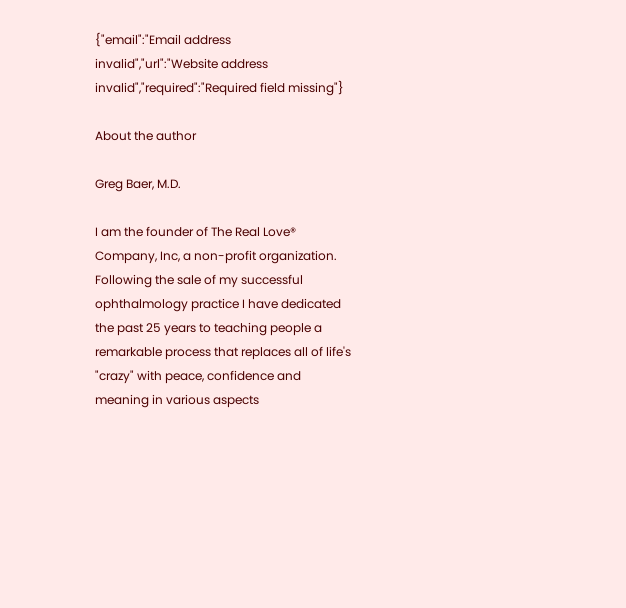{"email":"Email address invalid","url":"Website address invalid","required":"Required field missing"}

About the author

Greg Baer, M.D.

I am the founder of The Real Love® Company, Inc, a non-profit organization. Following the sale of my successful ophthalmology practice I have dedicated the past 25 years to teaching people a remarkable process that replaces all of life's "crazy" with peace, confidence and meaning in various aspects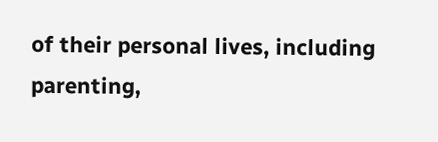of their personal lives, including parenting,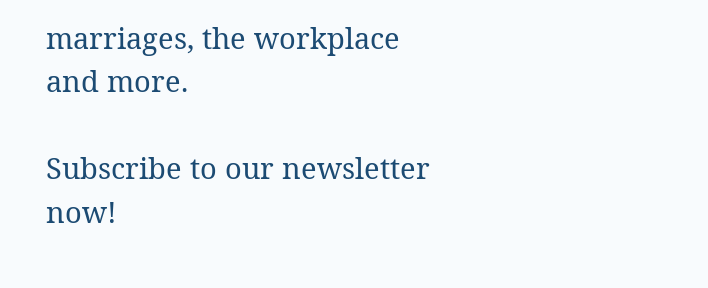marriages, the workplace and more.

Subscribe to our newsletter now!